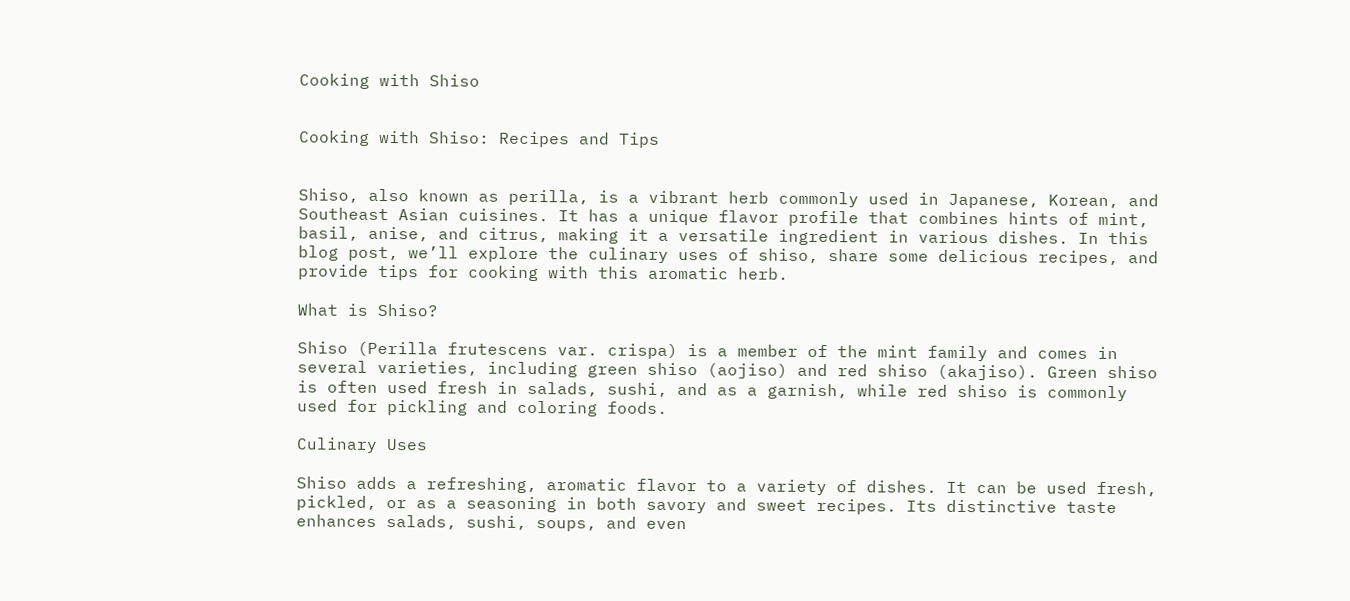Cooking with Shiso


Cooking with Shiso: Recipes and Tips


Shiso, also known as perilla, is a vibrant herb commonly used in Japanese, Korean, and Southeast Asian cuisines. It has a unique flavor profile that combines hints of mint, basil, anise, and citrus, making it a versatile ingredient in various dishes. In this blog post, we’ll explore the culinary uses of shiso, share some delicious recipes, and provide tips for cooking with this aromatic herb.

What is Shiso?

Shiso (Perilla frutescens var. crispa) is a member of the mint family and comes in several varieties, including green shiso (aojiso) and red shiso (akajiso). Green shiso is often used fresh in salads, sushi, and as a garnish, while red shiso is commonly used for pickling and coloring foods.

Culinary Uses

Shiso adds a refreshing, aromatic flavor to a variety of dishes. It can be used fresh, pickled, or as a seasoning in both savory and sweet recipes. Its distinctive taste enhances salads, sushi, soups, and even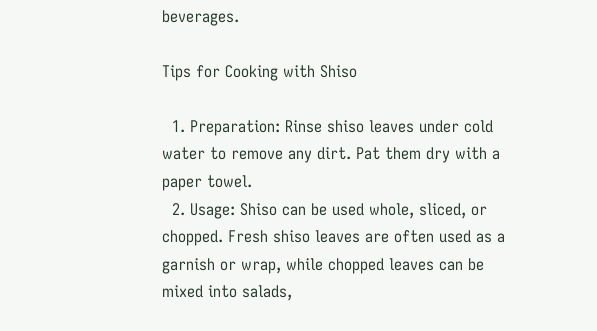beverages.

Tips for Cooking with Shiso

  1. Preparation: Rinse shiso leaves under cold water to remove any dirt. Pat them dry with a paper towel.
  2. Usage: Shiso can be used whole, sliced, or chopped. Fresh shiso leaves are often used as a garnish or wrap, while chopped leaves can be mixed into salads,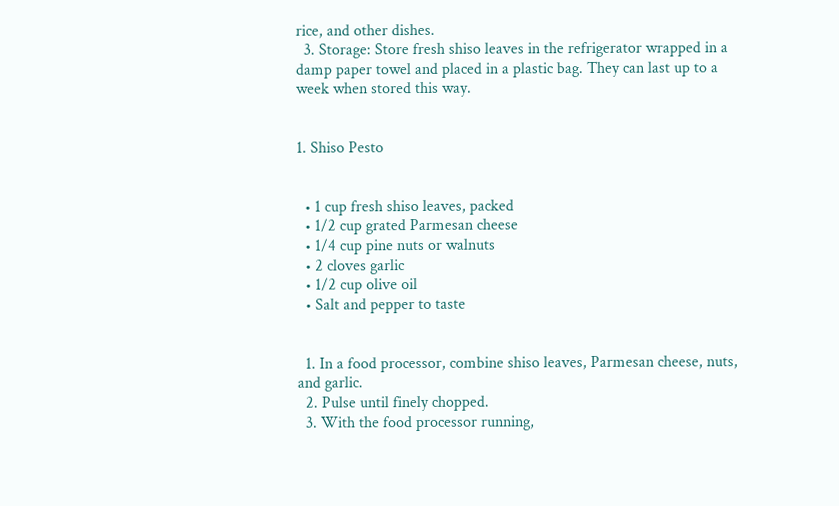rice, and other dishes.
  3. Storage: Store fresh shiso leaves in the refrigerator wrapped in a damp paper towel and placed in a plastic bag. They can last up to a week when stored this way.


1. Shiso Pesto


  • 1 cup fresh shiso leaves, packed
  • 1/2 cup grated Parmesan cheese
  • 1/4 cup pine nuts or walnuts
  • 2 cloves garlic
  • 1/2 cup olive oil
  • Salt and pepper to taste


  1. In a food processor, combine shiso leaves, Parmesan cheese, nuts, and garlic.
  2. Pulse until finely chopped.
  3. With the food processor running,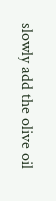slowly add the olive oil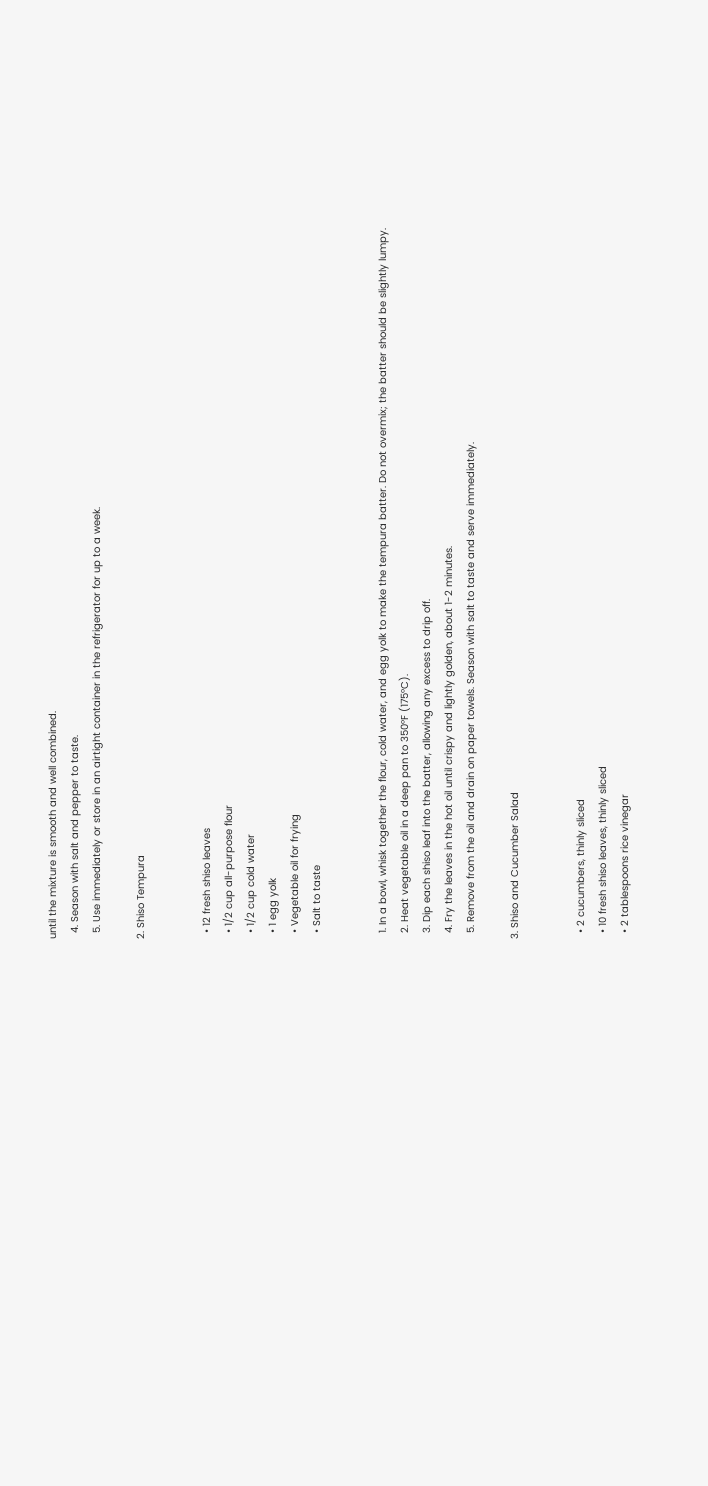until the mixture is smooth and well combined.
  4. Season with salt and pepper to taste.
  5. Use immediately or store in an airtight container in the refrigerator for up to a week.

2. Shiso Tempura


  • 12 fresh shiso leaves
  • 1/2 cup all-purpose flour
  • 1/2 cup cold water
  • 1 egg yolk
  • Vegetable oil for frying
  • Salt to taste


  1. In a bowl, whisk together the flour, cold water, and egg yolk to make the tempura batter. Do not overmix; the batter should be slightly lumpy.
  2. Heat vegetable oil in a deep pan to 350°F (175°C).
  3. Dip each shiso leaf into the batter, allowing any excess to drip off.
  4. Fry the leaves in the hot oil until crispy and lightly golden, about 1-2 minutes.
  5. Remove from the oil and drain on paper towels. Season with salt to taste and serve immediately.

3. Shiso and Cucumber Salad


  • 2 cucumbers, thinly sliced
  • 10 fresh shiso leaves, thinly sliced
  • 2 tablespoons rice vinegar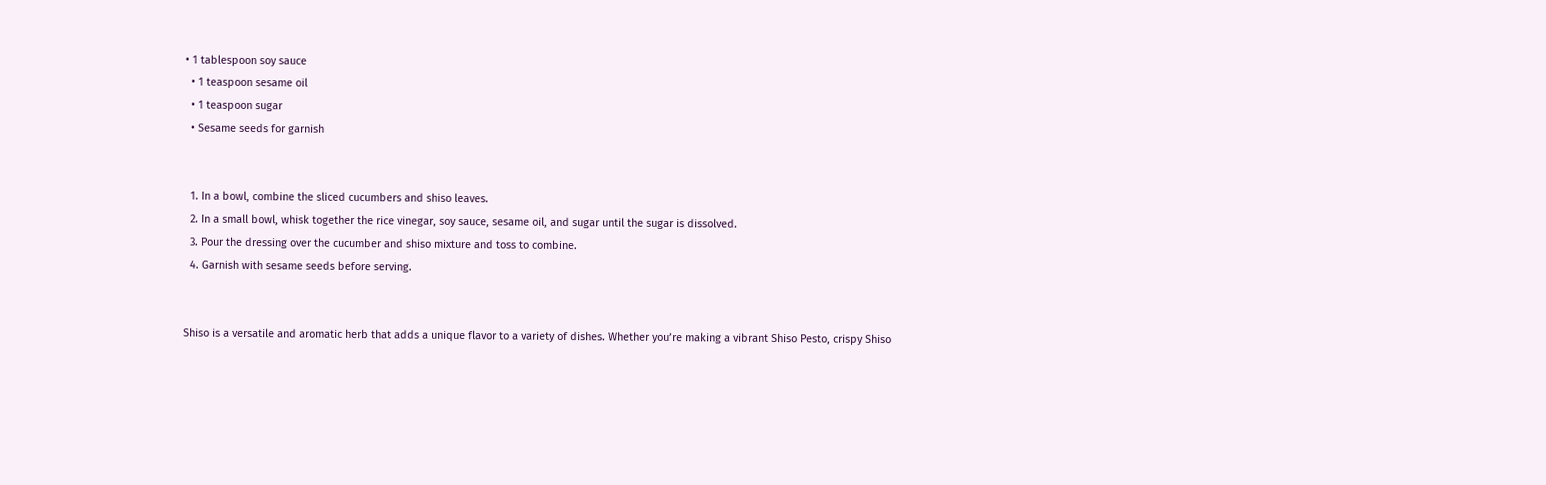• 1 tablespoon soy sauce
  • 1 teaspoon sesame oil
  • 1 teaspoon sugar
  • Sesame seeds for garnish


  1. In a bowl, combine the sliced cucumbers and shiso leaves.
  2. In a small bowl, whisk together the rice vinegar, soy sauce, sesame oil, and sugar until the sugar is dissolved.
  3. Pour the dressing over the cucumber and shiso mixture and toss to combine.
  4. Garnish with sesame seeds before serving.


Shiso is a versatile and aromatic herb that adds a unique flavor to a variety of dishes. Whether you’re making a vibrant Shiso Pesto, crispy Shiso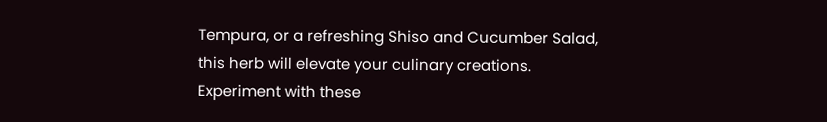Tempura, or a refreshing Shiso and Cucumber Salad, this herb will elevate your culinary creations. Experiment with these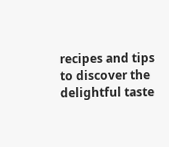recipes and tips to discover the delightful taste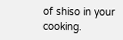of shiso in your cooking.